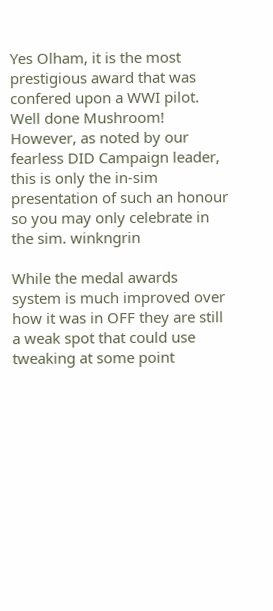Yes Olham, it is the most prestigious award that was confered upon a WWI pilot. Well done Mushroom! However, as noted by our fearless DID Campaign leader, this is only the in-sim presentation of such an honour so you may only celebrate in the sim. winkngrin

While the medal awards system is much improved over how it was in OFF they are still a weak spot that could use tweaking at some point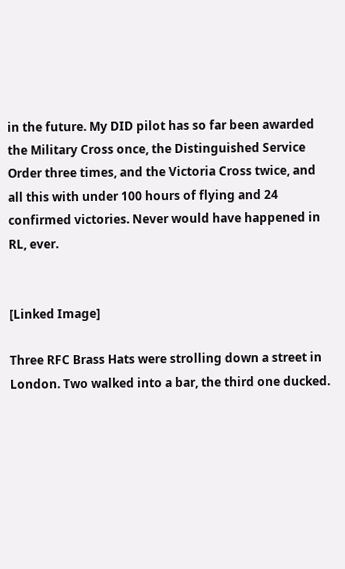in the future. My DID pilot has so far been awarded the Military Cross once, the Distinguished Service Order three times, and the Victoria Cross twice, and all this with under 100 hours of flying and 24 confirmed victories. Never would have happened in RL, ever.


[Linked Image]

Three RFC Brass Hats were strolling down a street in London. Two walked into a bar, the third one ducked.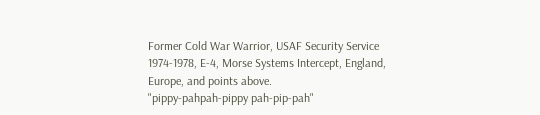Former Cold War Warrior, USAF Security Service 1974-1978, E-4, Morse Systems Intercept, England, Europe, and points above.
"pippy-pahpah-pippy pah-pip-pah"